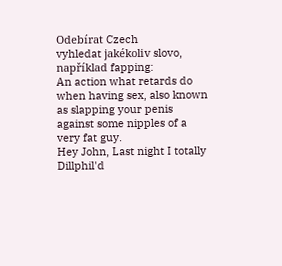Odebírat Czech
vyhledat jakékoliv slovo, například fapping:
An action what retards do when having sex, also known as slapping your penis against some nipples of a very fat guy.
Hey John, Last night I totally Dillphil'd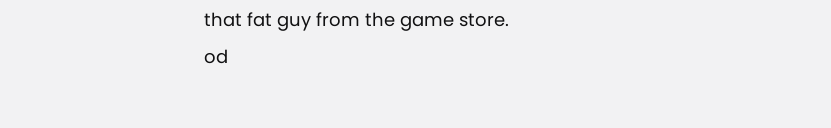that fat guy from the game store.
od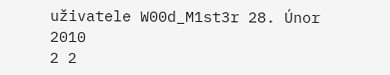uživatele W00d_M1st3r 28. Únor 2010
2 2